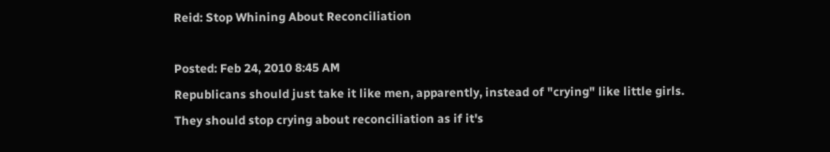Reid: Stop Whining About Reconciliation

Posted: Feb 24, 2010 8:45 AM
Republicans should just take it like men, apparently, instead of "crying" like little girls.
They should stop crying about reconciliation as if it's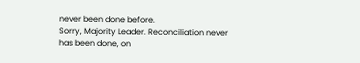never been done before.
Sorry, Majority Leader. Reconciliation never has been done, on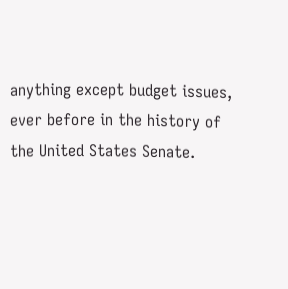anything except budget issues, ever before in the history of the United States Senate.